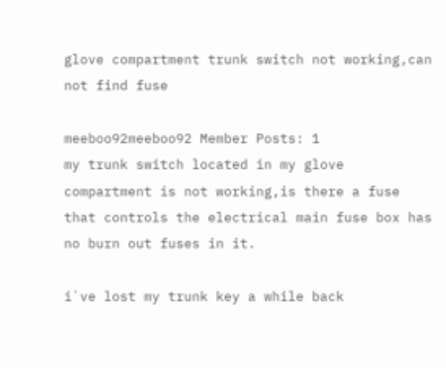glove compartment trunk switch not working,can not find fuse

meeboo92meeboo92 Member Posts: 1
my trunk switch located in my glove compartment is not working,is there a fuse that controls the electrical main fuse box has no burn out fuses in it.

i`ve lost my trunk key a while back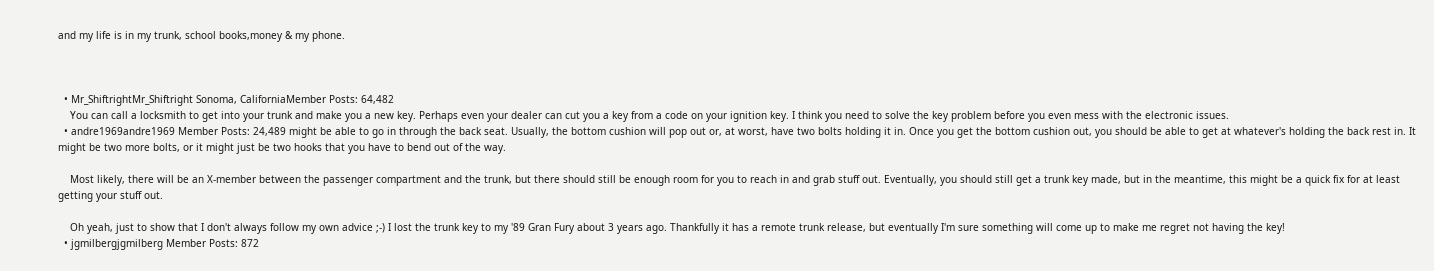and my life is in my trunk, school books,money & my phone.



  • Mr_ShiftrightMr_Shiftright Sonoma, CaliforniaMember Posts: 64,482
    You can call a locksmith to get into your trunk and make you a new key. Perhaps even your dealer can cut you a key from a code on your ignition key. I think you need to solve the key problem before you even mess with the electronic issues.
  • andre1969andre1969 Member Posts: 24,489 might be able to go in through the back seat. Usually, the bottom cushion will pop out or, at worst, have two bolts holding it in. Once you get the bottom cushion out, you should be able to get at whatever's holding the back rest in. It might be two more bolts, or it might just be two hooks that you have to bend out of the way.

    Most likely, there will be an X-member between the passenger compartment and the trunk, but there should still be enough room for you to reach in and grab stuff out. Eventually, you should still get a trunk key made, but in the meantime, this might be a quick fix for at least getting your stuff out.

    Oh yeah, just to show that I don't always follow my own advice ;-) I lost the trunk key to my '89 Gran Fury about 3 years ago. Thankfully it has a remote trunk release, but eventually I'm sure something will come up to make me regret not having the key!
  • jgmilbergjgmilberg Member Posts: 872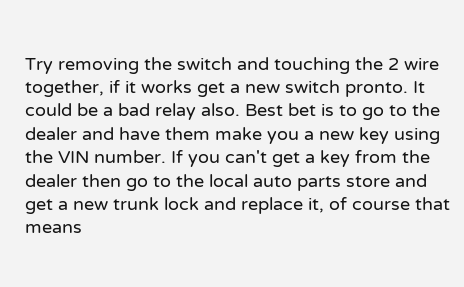Try removing the switch and touching the 2 wire together, if it works get a new switch pronto. It could be a bad relay also. Best bet is to go to the dealer and have them make you a new key using the VIN number. If you can't get a key from the dealer then go to the local auto parts store and get a new trunk lock and replace it, of course that means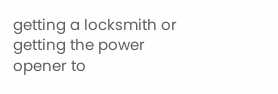getting a locksmith or getting the power opener to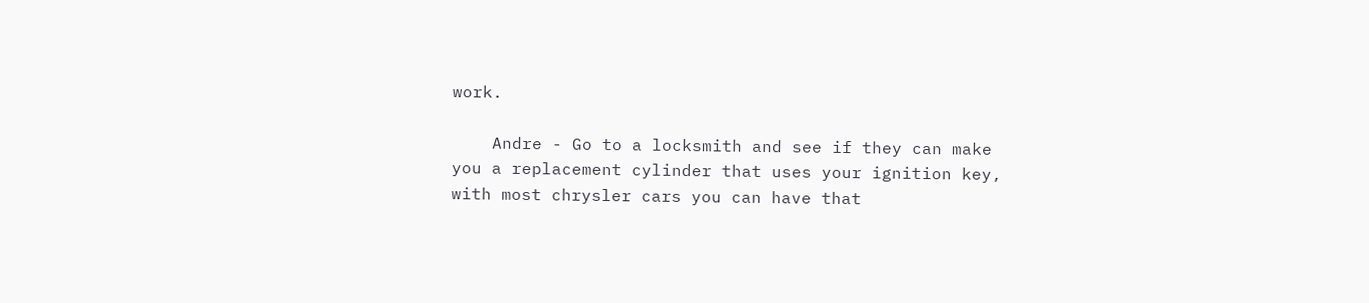work.

    Andre - Go to a locksmith and see if they can make you a replacement cylinder that uses your ignition key, with most chrysler cars you can have that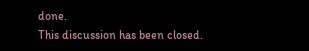done.
This discussion has been closed.